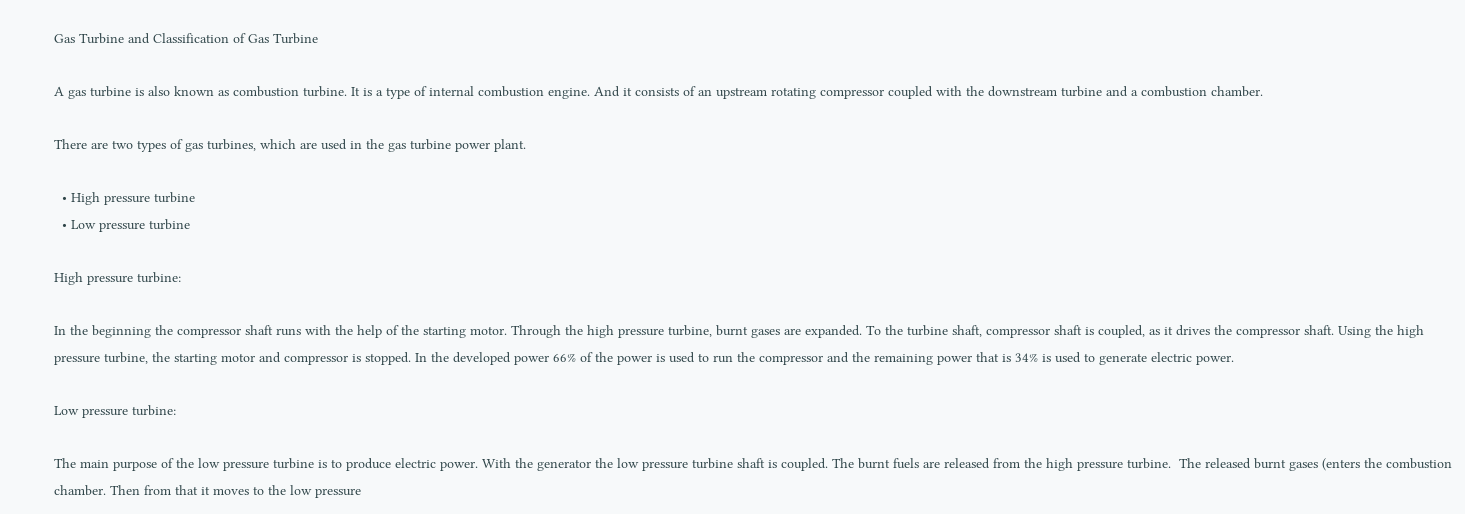Gas Turbine and Classification of Gas Turbine

A gas turbine is also known as combustion turbine. It is a type of internal combustion engine. And it consists of an upstream rotating compressor coupled with the downstream turbine and a combustion chamber.

There are two types of gas turbines, which are used in the gas turbine power plant.

  • High pressure turbine
  • Low pressure turbine

High pressure turbine:

In the beginning the compressor shaft runs with the help of the starting motor. Through the high pressure turbine, burnt gases are expanded. To the turbine shaft, compressor shaft is coupled, as it drives the compressor shaft. Using the high pressure turbine, the starting motor and compressor is stopped. In the developed power 66% of the power is used to run the compressor and the remaining power that is 34% is used to generate electric power.

Low pressure turbine:

The main purpose of the low pressure turbine is to produce electric power. With the generator the low pressure turbine shaft is coupled. The burnt fuels are released from the high pressure turbine.  The released burnt gases (enters the combustion chamber. Then from that it moves to the low pressure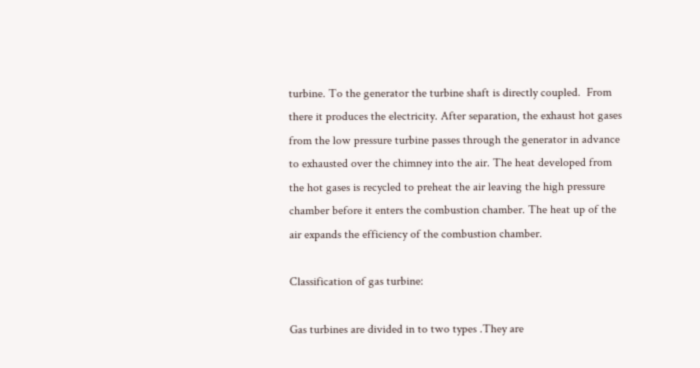turbine. To the generator the turbine shaft is directly coupled.  From there it produces the electricity. After separation, the exhaust hot gases from the low pressure turbine passes through the generator in advance to exhausted over the chimney into the air. The heat developed from the hot gases is recycled to preheat the air leaving the high pressure chamber before it enters the combustion chamber. The heat up of the air expands the efficiency of the combustion chamber.

Classification of gas turbine:

Gas turbines are divided in to two types .They are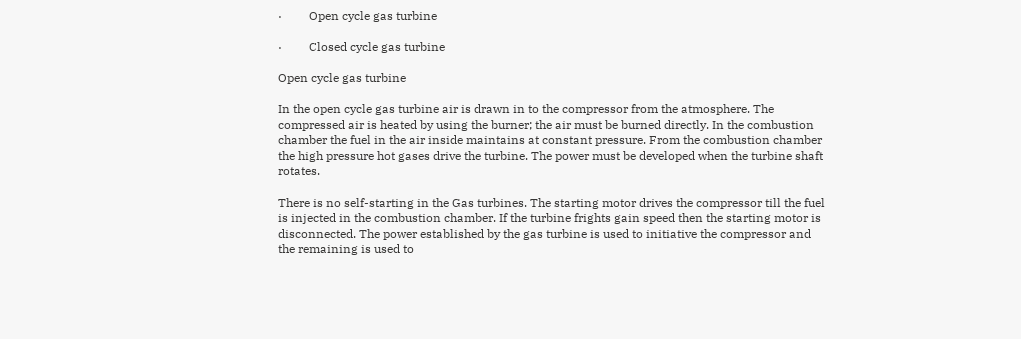·         Open cycle gas turbine

·         Closed cycle gas turbine

Open cycle gas turbine

In the open cycle gas turbine air is drawn in to the compressor from the atmosphere. The compressed air is heated by using the burner; the air must be burned directly. In the combustion chamber the fuel in the air inside maintains at constant pressure. From the combustion chamber the high pressure hot gases drive the turbine. The power must be developed when the turbine shaft rotates.

There is no self-starting in the Gas turbines. The starting motor drives the compressor till the fuel is injected in the combustion chamber. If the turbine frights gain speed then the starting motor is disconnected. The power established by the gas turbine is used to initiative the compressor and the remaining is used to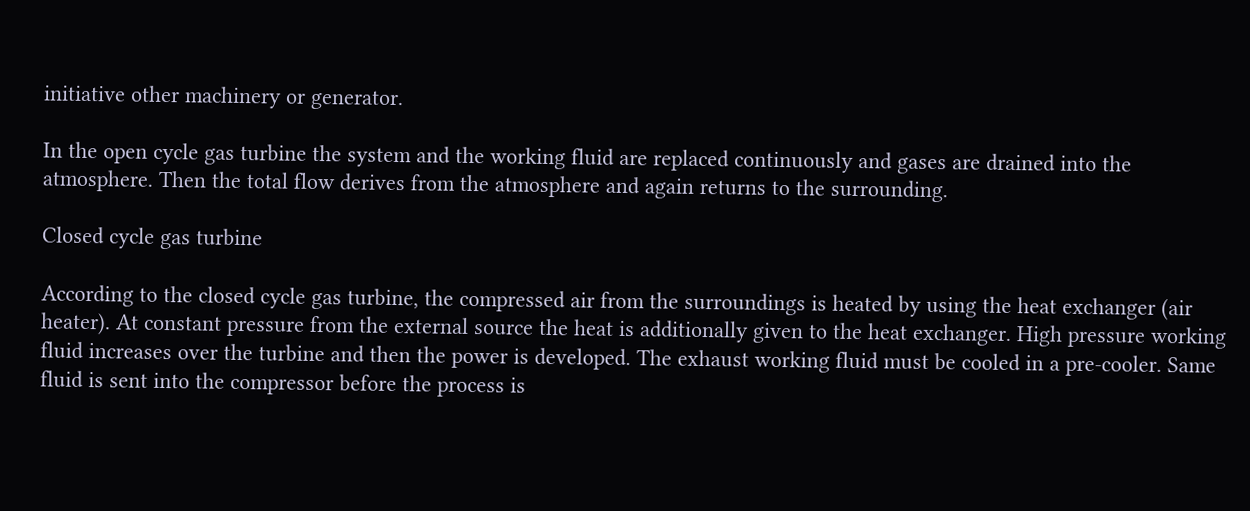initiative other machinery or generator.

In the open cycle gas turbine the system and the working fluid are replaced continuously and gases are drained into the atmosphere. Then the total flow derives from the atmosphere and again returns to the surrounding.

Closed cycle gas turbine

According to the closed cycle gas turbine, the compressed air from the surroundings is heated by using the heat exchanger (air heater). At constant pressure from the external source the heat is additionally given to the heat exchanger. High pressure working fluid increases over the turbine and then the power is developed. The exhaust working fluid must be cooled in a pre-cooler. Same fluid is sent into the compressor before the process is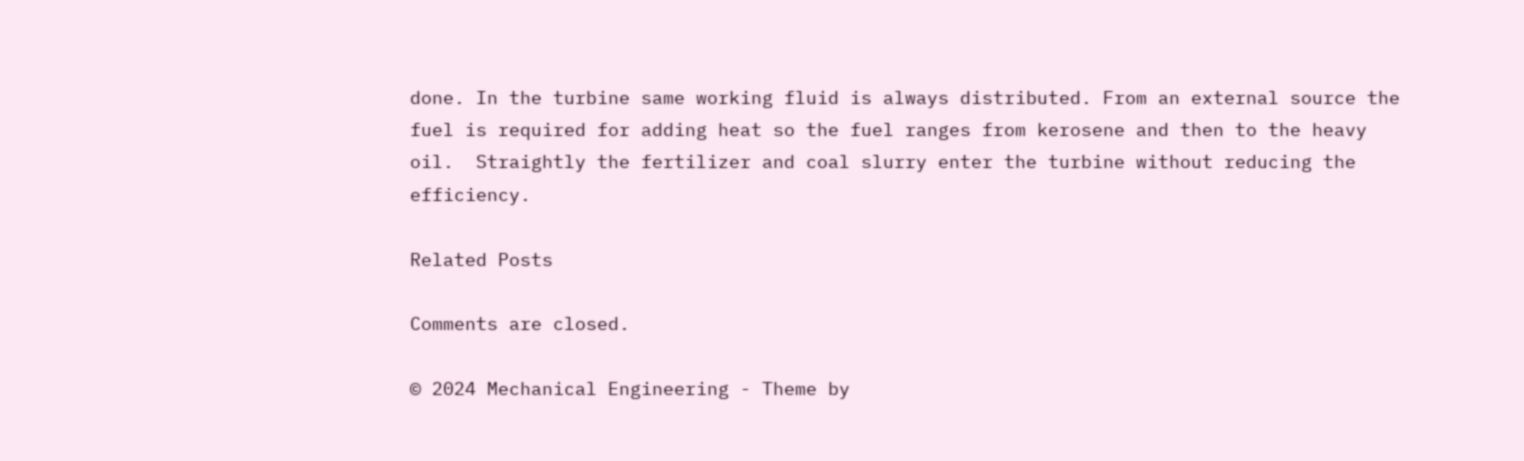done. In the turbine same working fluid is always distributed. From an external source the fuel is required for adding heat so the fuel ranges from kerosene and then to the heavy oil.  Straightly the fertilizer and coal slurry enter the turbine without reducing the efficiency.

Related Posts

Comments are closed.

© 2024 Mechanical Engineering - Theme by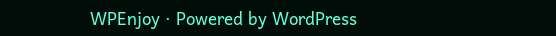WPEnjoy · Powered by WordPress